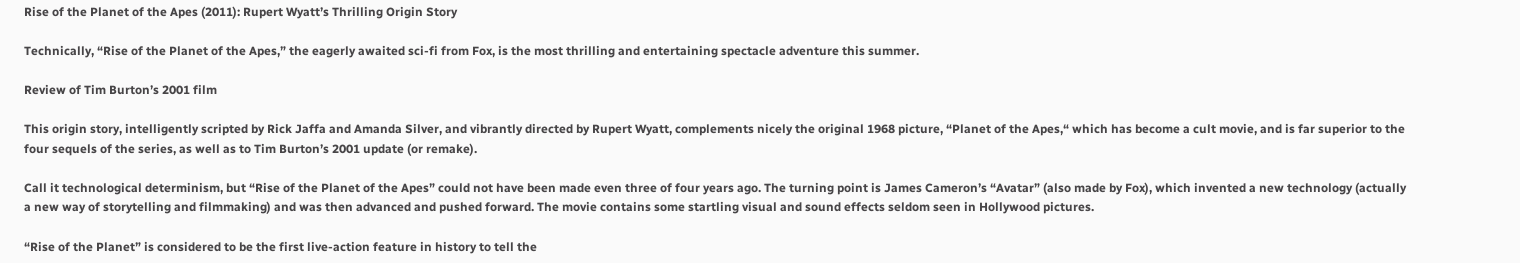Rise of the Planet of the Apes (2011): Rupert Wyatt’s Thrilling Origin Story

Technically, “Rise of the Planet of the Apes,” the eagerly awaited sci-fi from Fox, is the most thrilling and entertaining spectacle adventure this summer.

Review of Tim Burton’s 2001 film

This origin story, intelligently scripted by Rick Jaffa and Amanda Silver, and vibrantly directed by Rupert Wyatt, complements nicely the original 1968 picture, “Planet of the Apes,“ which has become a cult movie, and is far superior to the four sequels of the series, as well as to Tim Burton’s 2001 update (or remake).

Call it technological determinism, but “Rise of the Planet of the Apes” could not have been made even three of four years ago. The turning point is James Cameron’s “Avatar” (also made by Fox), which invented a new technology (actually a new way of storytelling and filmmaking) and was then advanced and pushed forward. The movie contains some startling visual and sound effects seldom seen in Hollywood pictures.

“Rise of the Planet” is considered to be the first live-action feature in history to tell the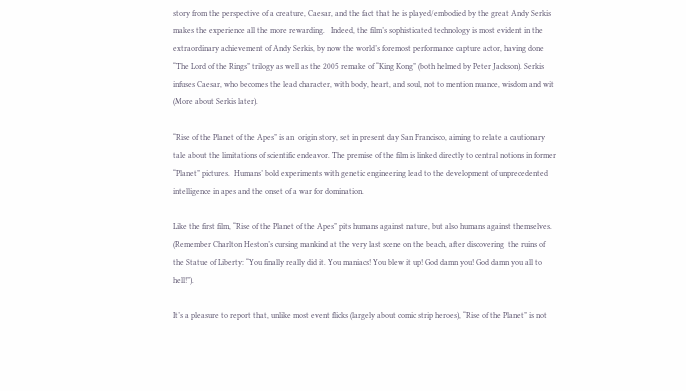story from the perspective of a creature, Caesar, and the fact that he is played/embodied by the great Andy Serkis makes the experience all the more rewarding.   Indeed, the film’s sophisticated technology is most evident in the extraordinary achievement of Andy Serkis, by now the world’s foremost performance capture actor, having done “The Lord of the Rings” trilogy as well as the 2005 remake of “King Kong” (both helmed by Peter Jackson). Serkis infuses Caesar, who becomes the lead character, with body, heart, and soul, not to mention nuance, wisdom and wit (More about Serkis later).

“Rise of the Planet of the Apes” is an  origin story, set in present day San Francisco, aiming to relate a cautionary tale about the limitations of scientific endeavor. The premise of the film is linked directly to central notions in former “Planet” pictures.  Humans’ bold experiments with genetic engineering lead to the development of unprecedented intelligence in apes and the onset of a war for domination.

Like the first film, “Rise of the Planet of the Apes” pits humans against nature, but also humans against themselves. (Remember Charlton Heston’s cursing mankind at the very last scene on the beach, after discovering  the ruins of the Statue of Liberty: “You finally really did it. You maniacs! You blew it up! God damn you! God damn you all to hell!”).

It’s a pleasure to report that, unlike most event flicks (largely about comic strip heroes), “Rise of the Planet” is not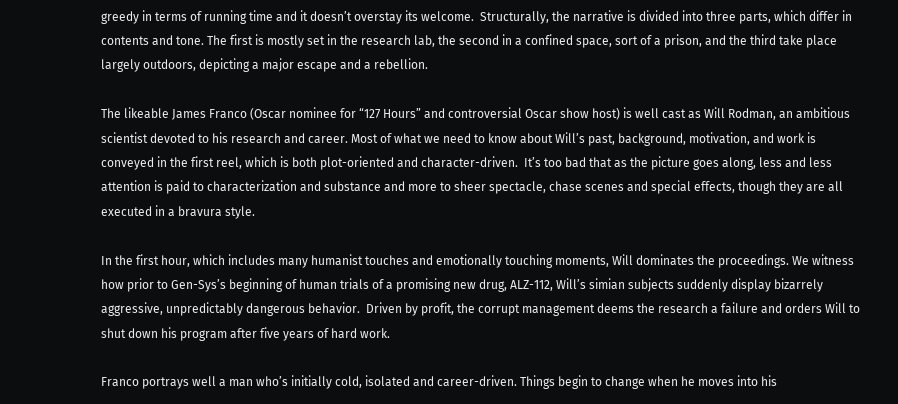greedy in terms of running time and it doesn’t overstay its welcome.  Structurally, the narrative is divided into three parts, which differ in contents and tone. The first is mostly set in the research lab, the second in a confined space, sort of a prison, and the third take place largely outdoors, depicting a major escape and a rebellion.

The likeable James Franco (Oscar nominee for “127 Hours” and controversial Oscar show host) is well cast as Will Rodman, an ambitious scientist devoted to his research and career. Most of what we need to know about Will’s past, background, motivation, and work is conveyed in the first reel, which is both plot-oriented and character-driven.  It’s too bad that as the picture goes along, less and less attention is paid to characterization and substance and more to sheer spectacle, chase scenes and special effects, though they are all executed in a bravura style.

In the first hour, which includes many humanist touches and emotionally touching moments, Will dominates the proceedings. We witness how prior to Gen-Sys’s beginning of human trials of a promising new drug, ALZ-112, Will’s simian subjects suddenly display bizarrely aggressive, unpredictably dangerous behavior.  Driven by profit, the corrupt management deems the research a failure and orders Will to shut down his program after five years of hard work.

Franco portrays well a man who’s initially cold, isolated and career-driven. Things begin to change when he moves into his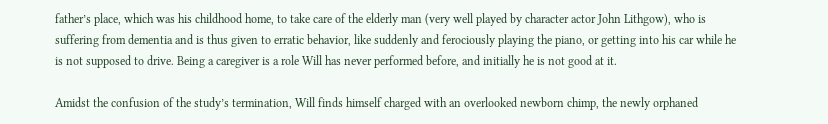father’s place, which was his childhood home, to take care of the elderly man (very well played by character actor John Lithgow), who is suffering from dementia and is thus given to erratic behavior, like suddenly and ferociously playing the piano, or getting into his car while he is not supposed to drive. Being a caregiver is a role Will has never performed before, and initially he is not good at it.

Amidst the confusion of the study’s termination, Will finds himself charged with an overlooked newborn chimp, the newly orphaned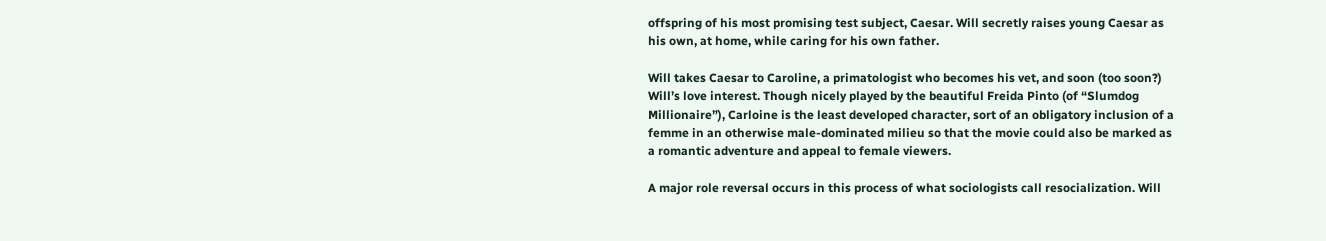offspring of his most promising test subject, Caesar. Will secretly raises young Caesar as his own, at home, while caring for his own father.

Will takes Caesar to Caroline, a primatologist who becomes his vet, and soon (too soon?) Will’s love interest. Though nicely played by the beautiful Freida Pinto (of “Slumdog Millionaire”), Carloine is the least developed character, sort of an obligatory inclusion of a femme in an otherwise male-dominated milieu so that the movie could also be marked as a romantic adventure and appeal to female viewers.

A major role reversal occurs in this process of what sociologists call resocialization. Will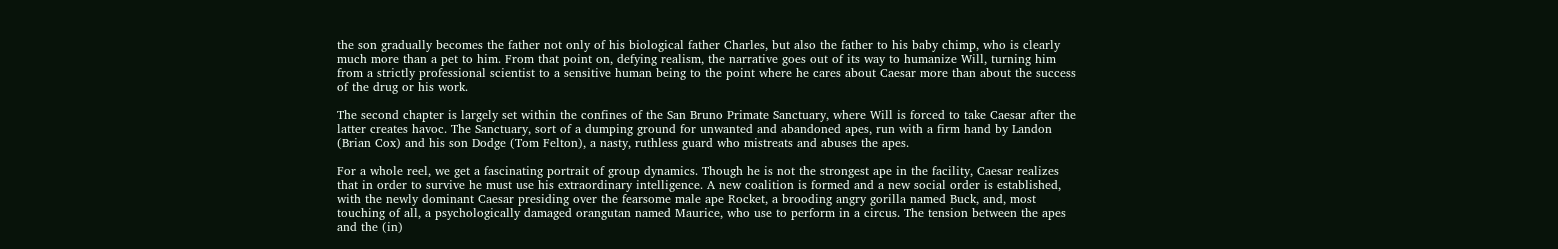the son gradually becomes the father not only of his biological father Charles, but also the father to his baby chimp, who is clearly much more than a pet to him. From that point on, defying realism, the narrative goes out of its way to humanize Will, turning him from a strictly professional scientist to a sensitive human being to the point where he cares about Caesar more than about the success of the drug or his work.

The second chapter is largely set within the confines of the San Bruno Primate Sanctuary, where Will is forced to take Caesar after the latter creates havoc. The Sanctuary, sort of a dumping ground for unwanted and abandoned apes, run with a firm hand by Landon (Brian Cox) and his son Dodge (Tom Felton), a nasty, ruthless guard who mistreats and abuses the apes.

For a whole reel, we get a fascinating portrait of group dynamics. Though he is not the strongest ape in the facility, Caesar realizes that in order to survive he must use his extraordinary intelligence. A new coalition is formed and a new social order is established, with the newly dominant Caesar presiding over the fearsome male ape Rocket, a brooding angry gorilla named Buck, and, most touching of all, a psychologically damaged orangutan named Maurice, who use to perform in a circus. The tension between the apes and the (in)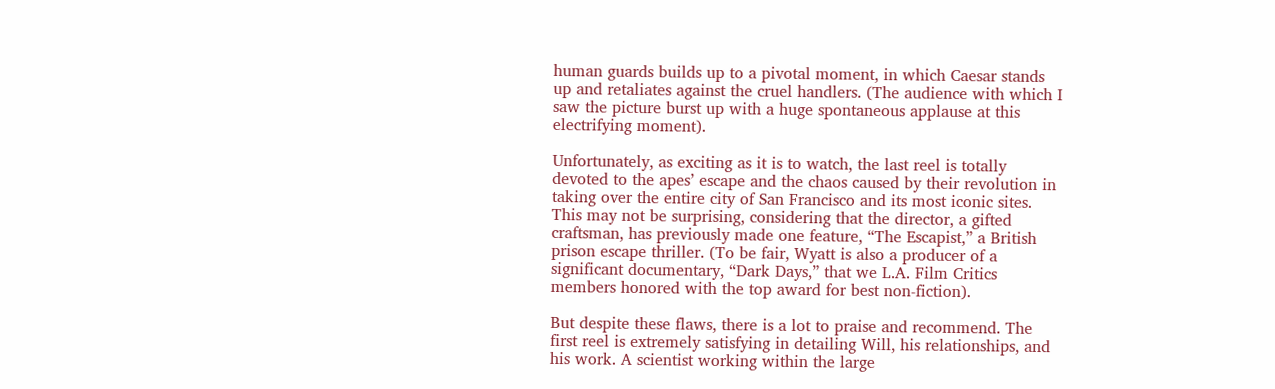human guards builds up to a pivotal moment, in which Caesar stands up and retaliates against the cruel handlers. (The audience with which I saw the picture burst up with a huge spontaneous applause at this electrifying moment).

Unfortunately, as exciting as it is to watch, the last reel is totally devoted to the apes’ escape and the chaos caused by their revolution in taking over the entire city of San Francisco and its most iconic sites. This may not be surprising, considering that the director, a gifted craftsman, has previously made one feature, “The Escapist,” a British prison escape thriller. (To be fair, Wyatt is also a producer of a significant documentary, “Dark Days,” that we L.A. Film Critics members honored with the top award for best non-fiction).

But despite these flaws, there is a lot to praise and recommend. The first reel is extremely satisfying in detailing Will, his relationships, and his work. A scientist working within the large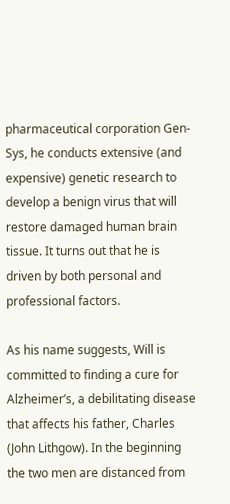pharmaceutical corporation Gen-Sys, he conducts extensive (and expensive) genetic research to develop a benign virus that will restore damaged human brain tissue. It turns out that he is driven by both personal and professional factors.

As his name suggests, Will is committed to finding a cure for Alzheimer’s, a debilitating disease that affects his father, Charles (John Lithgow). In the beginning the two men are distanced from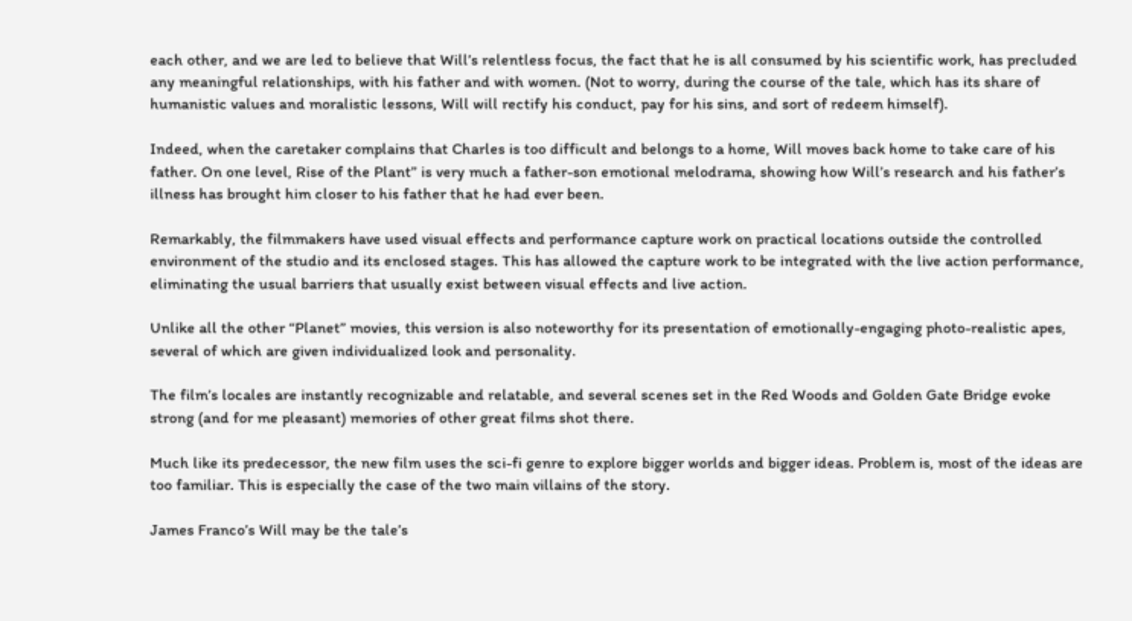each other, and we are led to believe that Will’s relentless focus, the fact that he is all consumed by his scientific work, has precluded any meaningful relationships, with his father and with women. (Not to worry, during the course of the tale, which has its share of humanistic values and moralistic lessons, Will will rectify his conduct, pay for his sins, and sort of redeem himself).

Indeed, when the caretaker complains that Charles is too difficult and belongs to a home, Will moves back home to take care of his father. On one level, Rise of the Plant” is very much a father-son emotional melodrama, showing how Will’s research and his father’s illness has brought him closer to his father that he had ever been.

Remarkably, the filmmakers have used visual effects and performance capture work on practical locations outside the controlled environment of the studio and its enclosed stages. This has allowed the capture work to be integrated with the live action performance, eliminating the usual barriers that usually exist between visual effects and live action.

Unlike all the other “Planet” movies, this version is also noteworthy for its presentation of emotionally-engaging photo-realistic apes, several of which are given individualized look and personality.

The film’s locales are instantly recognizable and relatable, and several scenes set in the Red Woods and Golden Gate Bridge evoke strong (and for me pleasant) memories of other great films shot there.

Much like its predecessor, the new film uses the sci-fi genre to explore bigger worlds and bigger ideas. Problem is, most of the ideas are too familiar. This is especially the case of the two main villains of the story.

James Franco’s Will may be the tale’s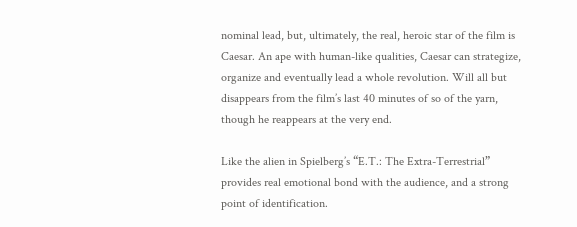nominal lead, but, ultimately, the real, heroic star of the film is Caesar. An ape with human-like qualities, Caesar can strategize, organize and eventually lead a whole revolution. Will all but disappears from the film’s last 40 minutes of so of the yarn, though he reappears at the very end.

Like the alien in Spielberg’s “E.T.: The Extra-Terrestrial” provides real emotional bond with the audience, and a strong point of identification.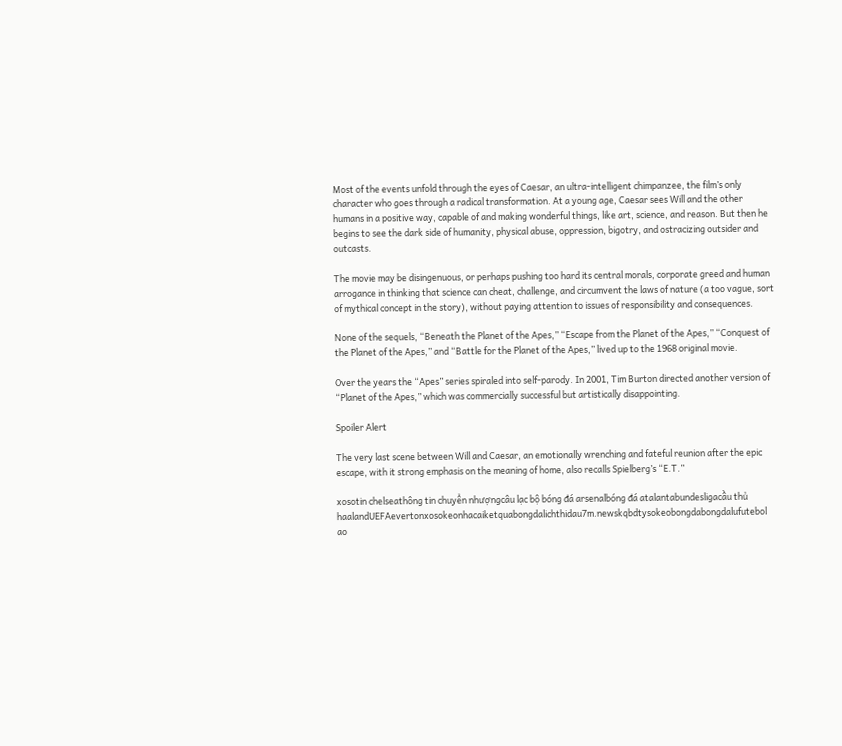Most of the events unfold through the eyes of Caesar, an ultra-intelligent chimpanzee, the film’s only character who goes through a radical transformation. At a young age, Caesar sees Will and the other humans in a positive way, capable of and making wonderful things, like art, science, and reason. But then he begins to see the dark side of humanity, physical abuse, oppression, bigotry, and ostracizing outsider and outcasts.

The movie may be disingenuous, or perhaps pushing too hard its central morals, corporate greed and human arrogance in thinking that science can cheat, challenge, and circumvent the laws of nature (a too vague, sort of mythical concept in the story), without paying attention to issues of responsibility and consequences.

None of the sequels, “Beneath the Planet of the Apes,” “Escape from the Planet of the Apes,” “Conquest of the Planet of the Apes,” and “Battle for the Planet of the Apes,” lived up to the 1968 original movie.

Over the years the “Apes” series spiraled into self-parody. In 2001, Tim Burton directed another version of “Planet of the Apes,” which was commercially successful but artistically disappointing.

Spoiler Alert

The very last scene between Will and Caesar, an emotionally wrenching and fateful reunion after the epic escape, with it strong emphasis on the meaning of home, also recalls Spielberg’s “E.T.”

xosotin chelseathông tin chuyển nhượngcâu lạc bộ bóng đá arsenalbóng đá atalantabundesligacầu thủ haalandUEFAevertonxosokeonhacaiketquabongdalichthidau7m.newskqbdtysokeobongdabongdalufutebol ao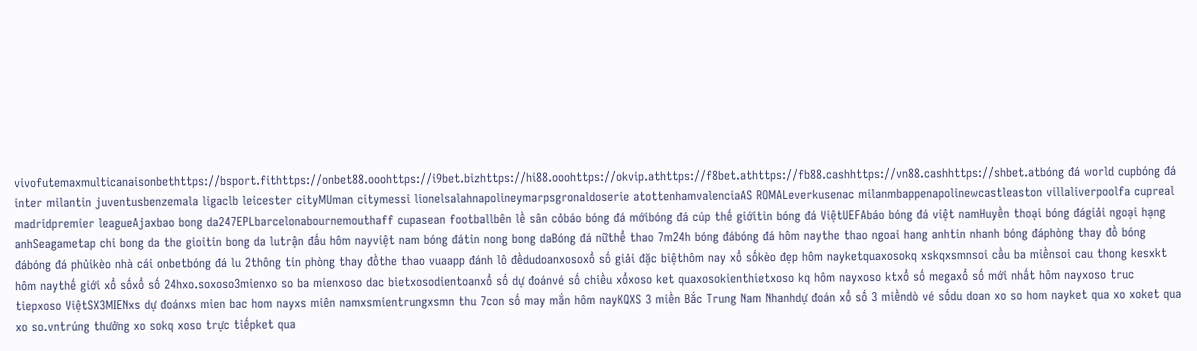vivofutemaxmulticanaisonbethttps://bsport.fithttps://onbet88.ooohttps://i9bet.bizhttps://hi88.ooohttps://okvip.athttps://f8bet.athttps://fb88.cashhttps://vn88.cashhttps://shbet.atbóng đá world cupbóng đá inter milantin juventusbenzemala ligaclb leicester cityMUman citymessi lionelsalahnapolineymarpsgronaldoserie atottenhamvalenciaAS ROMALeverkusenac milanmbappenapolinewcastleaston villaliverpoolfa cupreal madridpremier leagueAjaxbao bong da247EPLbarcelonabournemouthaff cupasean footballbên lề sân cỏbáo bóng đá mớibóng đá cúp thế giớitin bóng đá ViệtUEFAbáo bóng đá việt namHuyền thoại bóng đágiải ngoại hạng anhSeagametap chi bong da the gioitin bong da lutrận đấu hôm nayviệt nam bóng đátin nong bong daBóng đá nữthể thao 7m24h bóng đábóng đá hôm naythe thao ngoai hang anhtin nhanh bóng đáphòng thay đồ bóng đábóng đá phủikèo nhà cái onbetbóng đá lu 2thông tin phòng thay đồthe thao vuaapp đánh lô đềdudoanxosoxổ số giải đặc biệthôm nay xổ sốkèo đẹp hôm nayketquaxosokq xskqxsmnsoi cầu ba miềnsoi cau thong kesxkt hôm naythế giới xổ sốxổ số 24hxo.soxoso3mienxo so ba mienxoso dac bietxosodientoanxổ số dự đoánvé số chiều xổxoso ket quaxosokienthietxoso kq hôm nayxoso ktxổ số megaxổ số mới nhất hôm nayxoso truc tiepxoso ViệtSX3MIENxs dự đoánxs mien bac hom nayxs miên namxsmientrungxsmn thu 7con số may mắn hôm nayKQXS 3 miền Bắc Trung Nam Nhanhdự đoán xổ số 3 miềndò vé sốdu doan xo so hom nayket qua xo xoket qua xo so.vntrúng thưởng xo sokq xoso trực tiếpket qua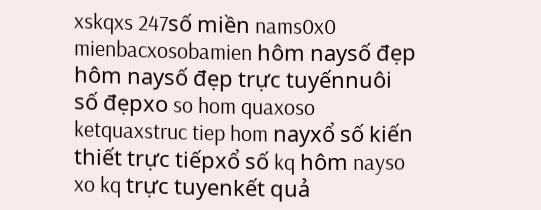xskqxs 247số miền nams0x0 mienbacxosobamien hôm naysố đẹp hôm naysố đẹp trực tuyếnnuôi số đẹpxo so hom quaxoso ketquaxstruc tiep hom nayxổ số kiến thiết trực tiếpxổ số kq hôm nayso xo kq trực tuyenkết quả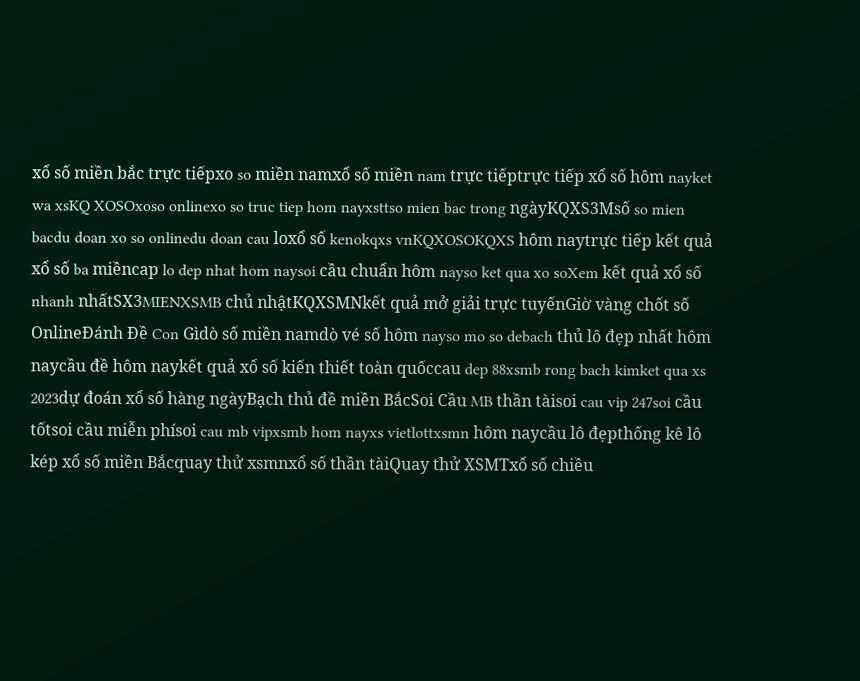xổ số miền bắc trực tiếpxo so miền namxổ số miền nam trực tiếptrực tiếp xổ số hôm nayket wa xsKQ XOSOxoso onlinexo so truc tiep hom nayxsttso mien bac trong ngàyKQXS3Msố so mien bacdu doan xo so onlinedu doan cau loxổ số kenokqxs vnKQXOSOKQXS hôm naytrực tiếp kết quả xổ số ba miềncap lo dep nhat hom naysoi cầu chuẩn hôm nayso ket qua xo soXem kết quả xổ số nhanh nhấtSX3MIENXSMB chủ nhậtKQXSMNkết quả mở giải trực tuyếnGiờ vàng chốt số OnlineĐánh Đề Con Gìdò số miền namdò vé số hôm nayso mo so debach thủ lô đẹp nhất hôm naycầu đề hôm naykết quả xổ số kiến thiết toàn quốccau dep 88xsmb rong bach kimket qua xs 2023dự đoán xổ số hàng ngàyBạch thủ đề miền BắcSoi Cầu MB thần tàisoi cau vip 247soi cầu tốtsoi cầu miễn phísoi cau mb vipxsmb hom nayxs vietlottxsmn hôm naycầu lô đẹpthống kê lô kép xổ số miền Bắcquay thử xsmnxổ số thần tàiQuay thử XSMTxổ số chiều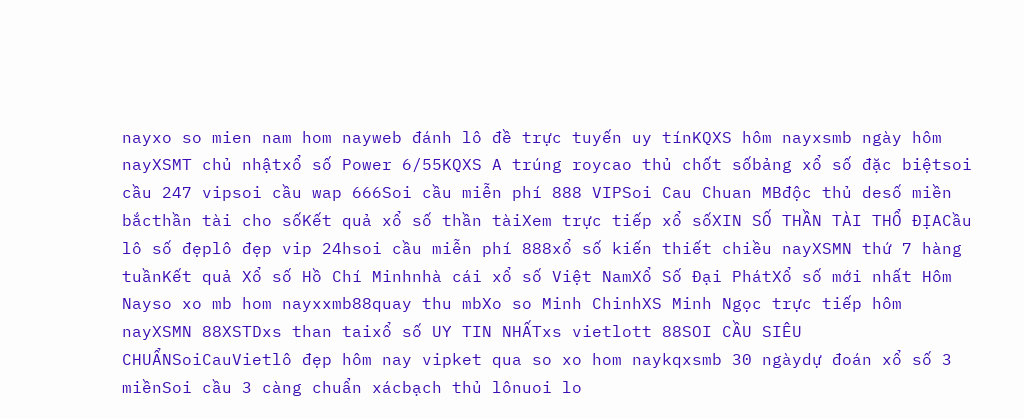nayxo so mien nam hom nayweb đánh lô đề trực tuyến uy tínKQXS hôm nayxsmb ngày hôm nayXSMT chủ nhậtxổ số Power 6/55KQXS A trúng roycao thủ chốt sốbảng xổ số đặc biệtsoi cầu 247 vipsoi cầu wap 666Soi cầu miễn phí 888 VIPSoi Cau Chuan MBđộc thủ desố miền bắcthần tài cho sốKết quả xổ số thần tàiXem trực tiếp xổ sốXIN SỐ THẦN TÀI THỔ ĐỊACầu lô số đẹplô đẹp vip 24hsoi cầu miễn phí 888xổ số kiến thiết chiều nayXSMN thứ 7 hàng tuầnKết quả Xổ số Hồ Chí Minhnhà cái xổ số Việt NamXổ Số Đại PhátXổ số mới nhất Hôm Nayso xo mb hom nayxxmb88quay thu mbXo so Minh ChinhXS Minh Ngọc trực tiếp hôm nayXSMN 88XSTDxs than taixổ số UY TIN NHẤTxs vietlott 88SOI CẦU SIÊU CHUẨNSoiCauVietlô đẹp hôm nay vipket qua so xo hom naykqxsmb 30 ngàydự đoán xổ số 3 miềnSoi cầu 3 càng chuẩn xácbạch thủ lônuoi lo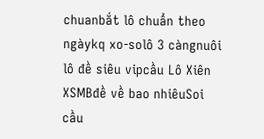chuanbắt lô chuẩn theo ngàykq xo-solô 3 càngnuôi lô đề siêu vipcầu Lô Xiên XSMBđề về bao nhiêuSoi cầu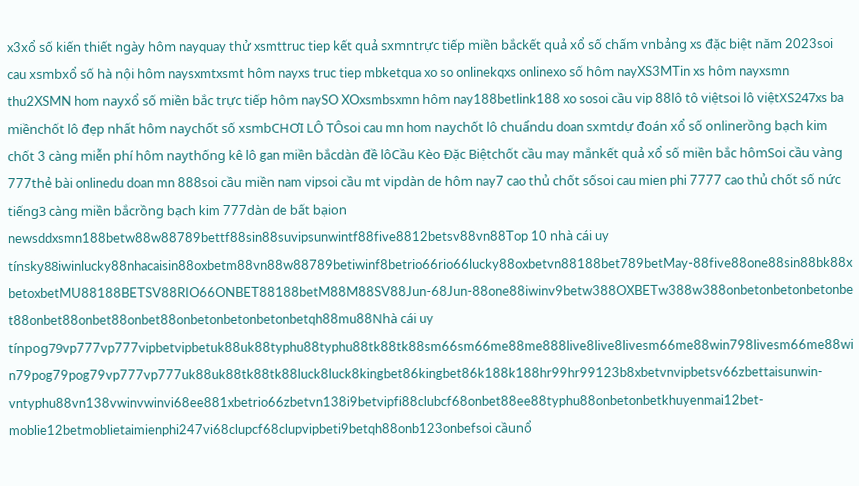x3xổ số kiến thiết ngày hôm nayquay thử xsmttruc tiep kết quả sxmntrực tiếp miền bắckết quả xổ số chấm vnbảng xs đặc biệt năm 2023soi cau xsmbxổ số hà nội hôm naysxmtxsmt hôm nayxs truc tiep mbketqua xo so onlinekqxs onlinexo số hôm nayXS3MTin xs hôm nayxsmn thu2XSMN hom nayxổ số miền bắc trực tiếp hôm naySO XOxsmbsxmn hôm nay188betlink188 xo sosoi cầu vip 88lô tô việtsoi lô việtXS247xs ba miềnchốt lô đẹp nhất hôm naychốt số xsmbCHƠI LÔ TÔsoi cau mn hom naychốt lô chuẩndu doan sxmtdự đoán xổ số onlinerồng bạch kim chốt 3 càng miễn phí hôm naythống kê lô gan miền bắcdàn đề lôCầu Kèo Đặc Biệtchốt cầu may mắnkết quả xổ số miền bắc hômSoi cầu vàng 777thẻ bài onlinedu doan mn 888soi cầu miền nam vipsoi cầu mt vipdàn de hôm nay7 cao thủ chốt sốsoi cau mien phi 7777 cao thủ chốt số nức tiếng3 càng miền bắcrồng bạch kim 777dàn de bất bạion newsddxsmn188betw88w88789bettf88sin88suvipsunwintf88five8812betsv88vn88Top 10 nhà cái uy tínsky88iwinlucky88nhacaisin88oxbetm88vn88w88789betiwinf8betrio66rio66lucky88oxbetvn88188bet789betMay-88five88one88sin88bk88xbetoxbetMU88188BETSV88RIO66ONBET88188betM88M88SV88Jun-68Jun-88one88iwinv9betw388OXBETw388w388onbetonbetonbetonbet88onbet88onbet88onbet88onbetonbetonbetonbetqh88mu88Nhà cái uy tínpog79vp777vp777vipbetvipbetuk88uk88typhu88typhu88tk88tk88sm66sm66me88me888live8live8livesm66me88win798livesm66me88win79pog79pog79vp777vp777uk88uk88tk88tk88luck8luck8kingbet86kingbet86k188k188hr99hr99123b8xbetvnvipbetsv66zbettaisunwin-vntyphu88vn138vwinvwinvi68ee881xbetrio66zbetvn138i9betvipfi88clubcf68onbet88ee88typhu88onbetonbetkhuyenmai12bet-moblie12betmoblietaimienphi247vi68clupcf68clupvipbeti9betqh88onb123onbefsoi cầunổ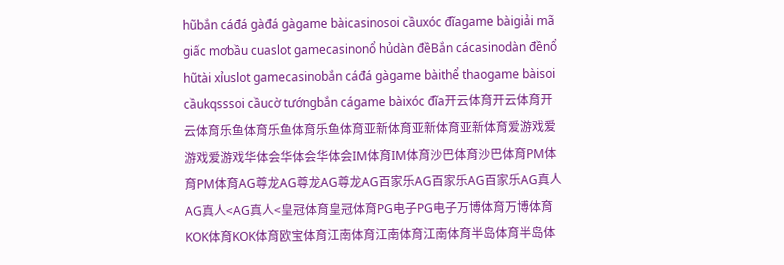hũbắn cáđá gàđá gàgame bàicasinosoi cầuxóc đĩagame bàigiải mã giấc mơbầu cuaslot gamecasinonổ hủdàn đềBắn cácasinodàn đềnổ hũtài xỉuslot gamecasinobắn cáđá gàgame bàithể thaogame bàisoi cầukqsssoi cầucờ tướngbắn cágame bàixóc đĩa开云体育开云体育开云体育乐鱼体育乐鱼体育乐鱼体育亚新体育亚新体育亚新体育爱游戏爱游戏爱游戏华体会华体会华体会IM体育IM体育沙巴体育沙巴体育PM体育PM体育AG尊龙AG尊龙AG尊龙AG百家乐AG百家乐AG百家乐AG真人AG真人<AG真人<皇冠体育皇冠体育PG电子PG电子万博体育万博体育KOK体育KOK体育欧宝体育江南体育江南体育江南体育半岛体育半岛体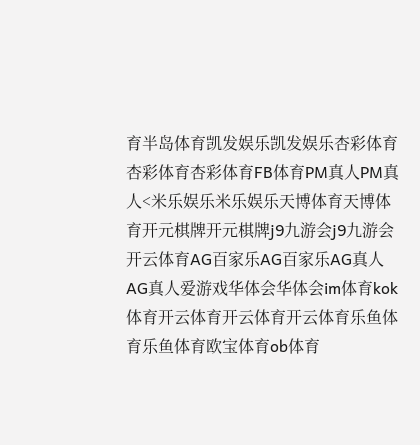育半岛体育凯发娱乐凯发娱乐杏彩体育杏彩体育杏彩体育FB体育PM真人PM真人<米乐娱乐米乐娱乐天博体育天博体育开元棋牌开元棋牌j9九游会j9九游会开云体育AG百家乐AG百家乐AG真人AG真人爱游戏华体会华体会im体育kok体育开云体育开云体育开云体育乐鱼体育乐鱼体育欧宝体育ob体育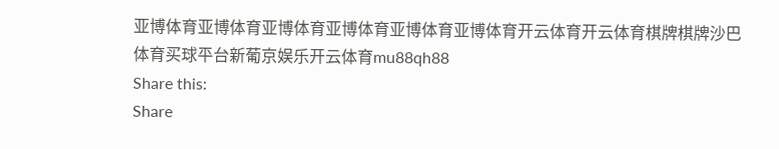亚博体育亚博体育亚博体育亚博体育亚博体育亚博体育开云体育开云体育棋牌棋牌沙巴体育买球平台新葡京娱乐开云体育mu88qh88
Share this:
Share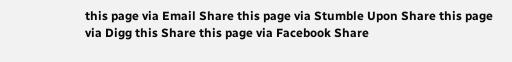this page via Email Share this page via Stumble Upon Share this page via Digg this Share this page via Facebook Share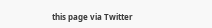this page via Twitter